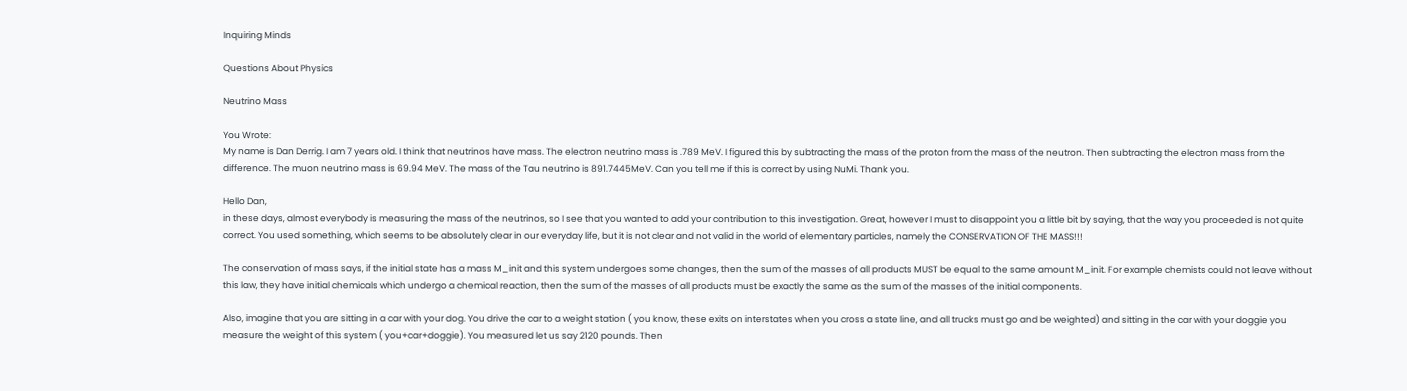Inquiring Minds

Questions About Physics

Neutrino Mass

You Wrote:
My name is Dan Derrig. I am 7 years old. I think that neutrinos have mass. The electron neutrino mass is .789 MeV. I figured this by subtracting the mass of the proton from the mass of the neutron. Then subtracting the electron mass from the difference. The muon neutrino mass is 69.94 MeV. The mass of the Tau neutrino is 891.7445MeV. Can you tell me if this is correct by using NuMi. Thank you.

Hello Dan,
in these days, almost everybody is measuring the mass of the neutrinos, so I see that you wanted to add your contribution to this investigation. Great, however I must to disappoint you a little bit by saying, that the way you proceeded is not quite correct. You used something, which seems to be absolutely clear in our everyday life, but it is not clear and not valid in the world of elementary particles, namely the CONSERVATION OF THE MASS!!!

The conservation of mass says, if the initial state has a mass M_init and this system undergoes some changes, then the sum of the masses of all products MUST be equal to the same amount M_init. For example chemists could not leave without this law, they have initial chemicals which undergo a chemical reaction, then the sum of the masses of all products must be exactly the same as the sum of the masses of the initial components.

Also, imagine that you are sitting in a car with your dog. You drive the car to a weight station ( you know, these exits on interstates when you cross a state line, and all trucks must go and be weighted) and sitting in the car with your doggie you measure the weight of this system ( you+car+doggie). You measured let us say 2120 pounds. Then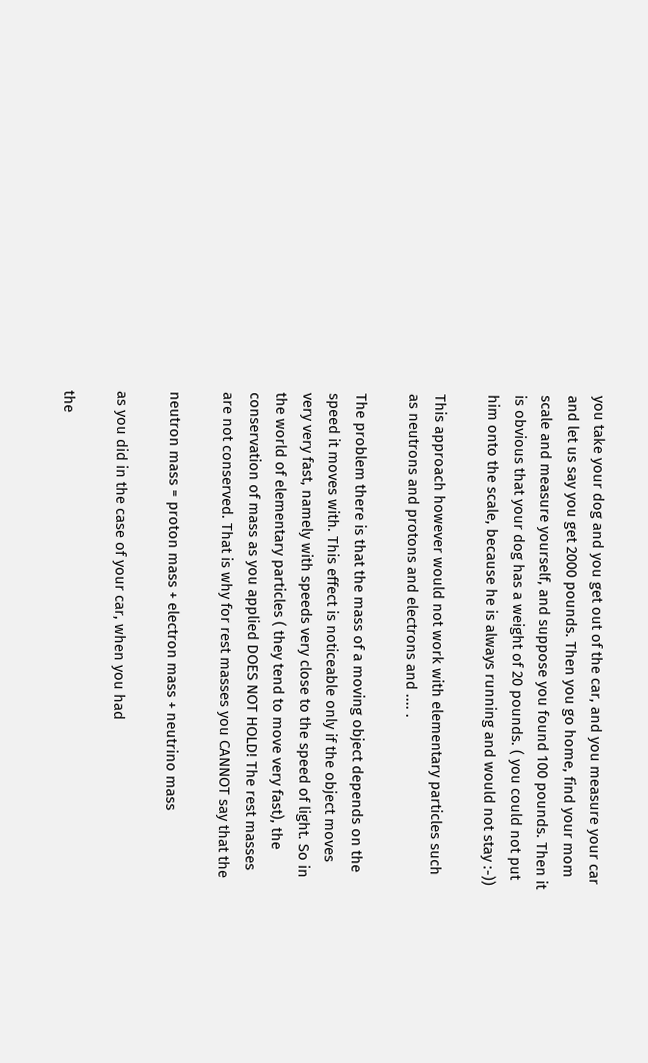you take your dog and you get out of the car, and you measure your car and let us say you get 2000 pounds. Then you go home, find your mom scale and measure yourself, and suppose you found 100 pounds. Then it is obvious that your dog has a weight of 20 pounds. ( you could not put him onto the scale, because he is always running and would not stay :-))

This approach however would not work with elementary particles such as neutrons and protons and electrons and .... .

The problem there is that the mass of a moving object depends on the speed it moves with. This effect is noticeable only if the object moves very very fast, namely with speeds very close to the speed of light. So in the world of elementary particles ( they tend to move very fast), the conservation of mass as you applied DOES NOT HOLD! The rest masses are not conserved. That is why for rest masses you CANNOT say that the

neutron mass = proton mass + electron mass + neutrino mass

as you did in the case of your car, when you had

the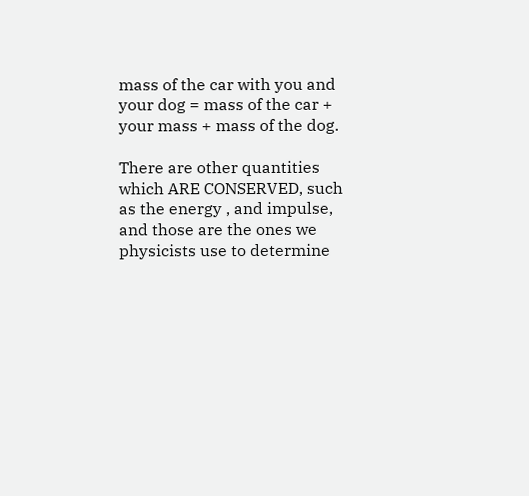mass of the car with you and your dog = mass of the car + your mass + mass of the dog.

There are other quantities which ARE CONSERVED, such as the energy , and impulse, and those are the ones we physicists use to determine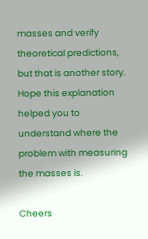masses and verify theoretical predictions, but that is another story. Hope this explanation helped you to understand where the problem with measuring the masses is.

Cheers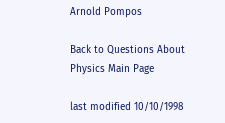Arnold Pompos

Back to Questions About Physics Main Page

last modified 10/10/1998